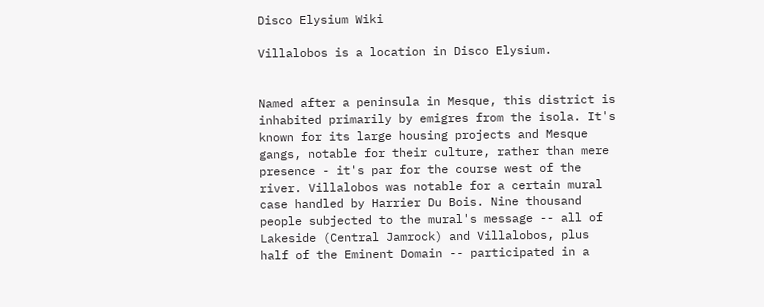Disco Elysium Wiki

Villalobos is a location in Disco Elysium.


Named after a peninsula in Mesque, this district is inhabited primarily by emigres from the isola. It's known for its large housing projects and Mesque gangs, notable for their culture, rather than mere presence - it's par for the course west of the river. Villalobos was notable for a certain mural case handled by Harrier Du Bois. Nine thousand people subjected to the mural's message -- all of Lakeside (Central Jamrock) and Villalobos, plus half of the Eminent Domain -- participated in a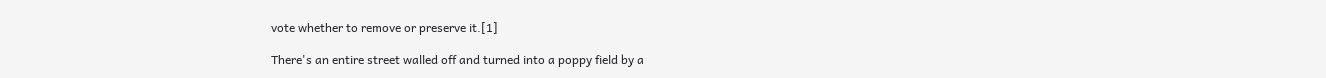vote whether to remove or preserve it.[1]

There's an entire street walled off and turned into a poppy field by a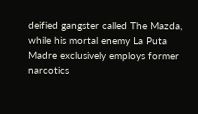deified gangster called The Mazda, while his mortal enemy La Puta Madre exclusively employs former narcotics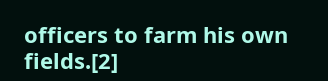officers to farm his own fields.[2]